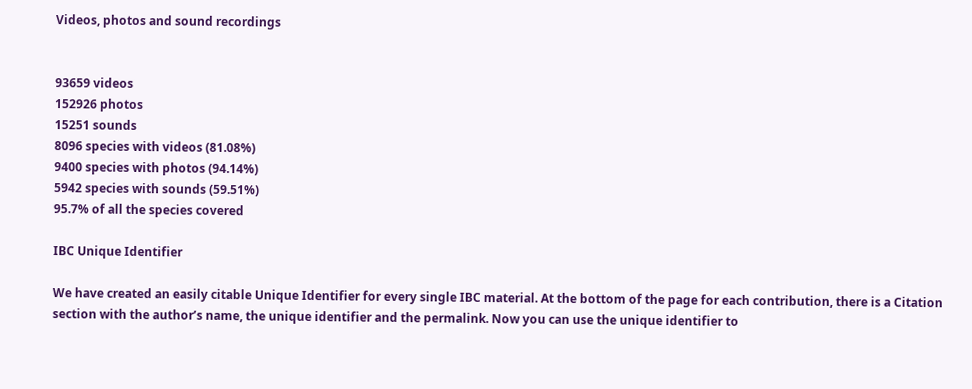Videos, photos and sound recordings


93659 videos
152926 photos
15251 sounds
8096 species with videos (81.08%)
9400 species with photos (94.14%)
5942 species with sounds (59.51%)
95.7% of all the species covered

IBC Unique Identifier

We have created an easily citable Unique Identifier for every single IBC material. At the bottom of the page for each contribution, there is a Citation section with the author’s name, the unique identifier and the permalink. Now you can use the unique identifier to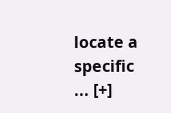locate a specific ... [+]